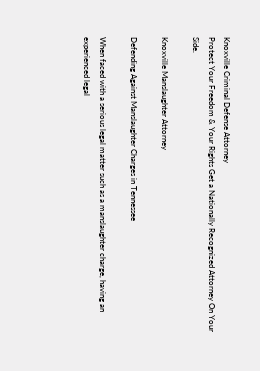Knoxville Criminal Defense Attorney
Protect Your Freedom & Your Rights Get a Nationally Recognized Attorney On Your Side.

Knoxville Manslaughter Attorney

Defending Against Manslaughter Charges in Tennessee

When faced with a serious legal matter such as a manslaughter charge, having an experienced legal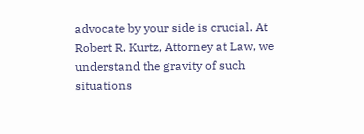advocate by your side is crucial. At Robert R. Kurtz, Attorney at Law, we understand the gravity of such situations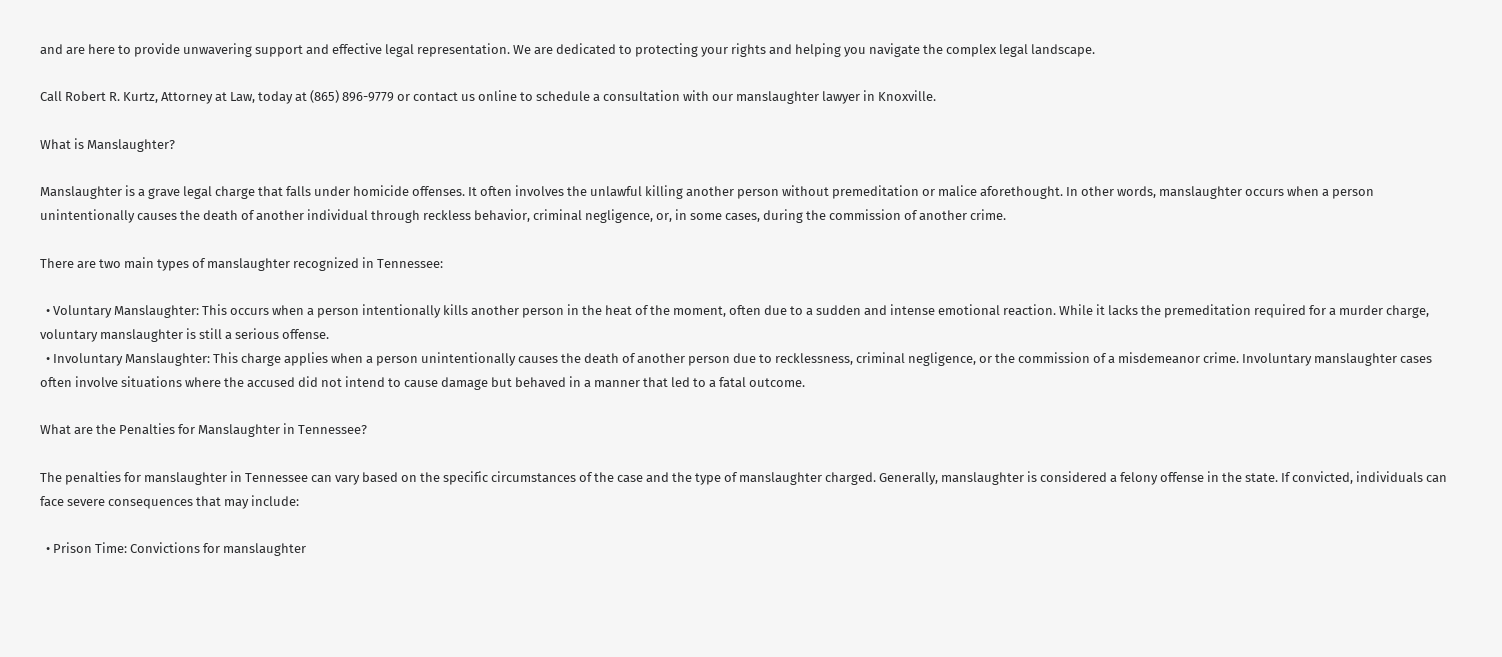and are here to provide unwavering support and effective legal representation. We are dedicated to protecting your rights and helping you navigate the complex legal landscape.

Call Robert R. Kurtz, Attorney at Law, today at (865) 896-9779 or contact us online to schedule a consultation with our manslaughter lawyer in Knoxville.

What is Manslaughter?

Manslaughter is a grave legal charge that falls under homicide offenses. It often involves the unlawful killing another person without premeditation or malice aforethought. In other words, manslaughter occurs when a person unintentionally causes the death of another individual through reckless behavior, criminal negligence, or, in some cases, during the commission of another crime.

There are two main types of manslaughter recognized in Tennessee:

  • Voluntary Manslaughter: This occurs when a person intentionally kills another person in the heat of the moment, often due to a sudden and intense emotional reaction. While it lacks the premeditation required for a murder charge, voluntary manslaughter is still a serious offense.
  • Involuntary Manslaughter: This charge applies when a person unintentionally causes the death of another person due to recklessness, criminal negligence, or the commission of a misdemeanor crime. Involuntary manslaughter cases often involve situations where the accused did not intend to cause damage but behaved in a manner that led to a fatal outcome.

What are the Penalties for Manslaughter in Tennessee?

The penalties for manslaughter in Tennessee can vary based on the specific circumstances of the case and the type of manslaughter charged. Generally, manslaughter is considered a felony offense in the state. If convicted, individuals can face severe consequences that may include:

  • Prison Time: Convictions for manslaughter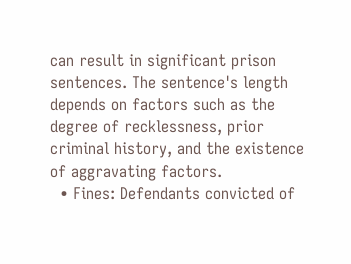can result in significant prison sentences. The sentence's length depends on factors such as the degree of recklessness, prior criminal history, and the existence of aggravating factors.
  • Fines: Defendants convicted of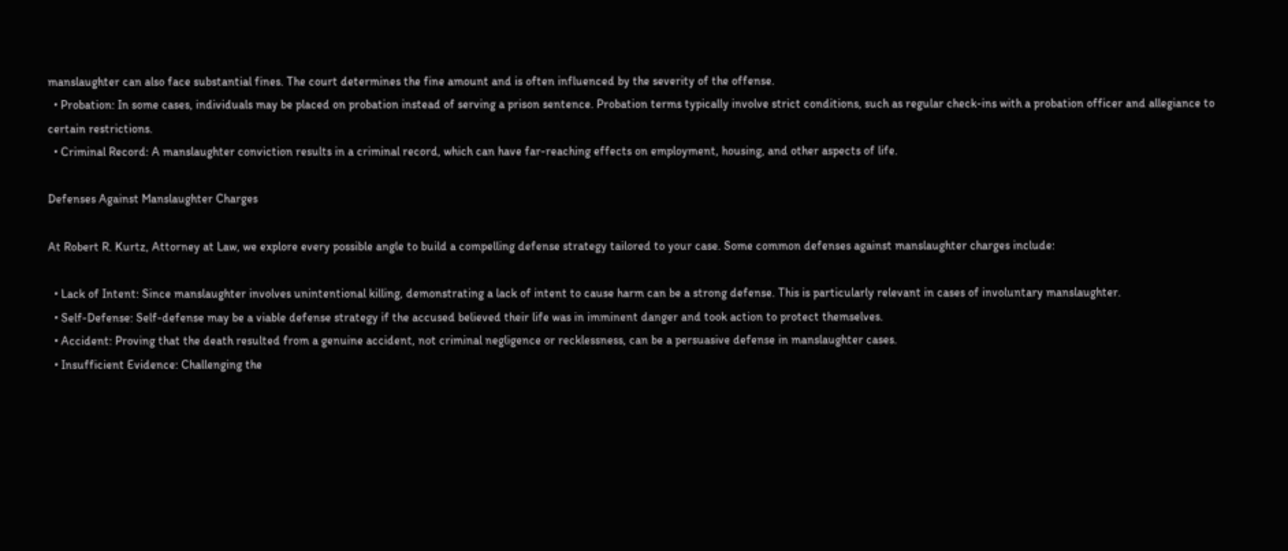manslaughter can also face substantial fines. The court determines the fine amount and is often influenced by the severity of the offense.
  • Probation: In some cases, individuals may be placed on probation instead of serving a prison sentence. Probation terms typically involve strict conditions, such as regular check-ins with a probation officer and allegiance to certain restrictions.
  • Criminal Record: A manslaughter conviction results in a criminal record, which can have far-reaching effects on employment, housing, and other aspects of life.

Defenses Against Manslaughter Charges

At Robert R. Kurtz, Attorney at Law, we explore every possible angle to build a compelling defense strategy tailored to your case. Some common defenses against manslaughter charges include:

  • Lack of Intent: Since manslaughter involves unintentional killing, demonstrating a lack of intent to cause harm can be a strong defense. This is particularly relevant in cases of involuntary manslaughter.
  • Self-Defense: Self-defense may be a viable defense strategy if the accused believed their life was in imminent danger and took action to protect themselves.
  • Accident: Proving that the death resulted from a genuine accident, not criminal negligence or recklessness, can be a persuasive defense in manslaughter cases.
  • Insufficient Evidence: Challenging the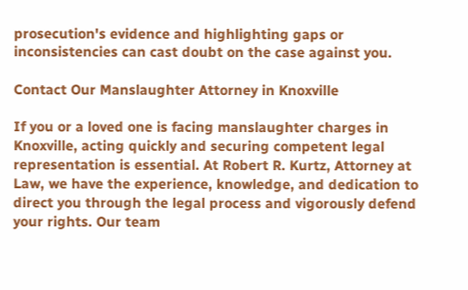prosecution's evidence and highlighting gaps or inconsistencies can cast doubt on the case against you.

Contact Our Manslaughter Attorney in Knoxville

If you or a loved one is facing manslaughter charges in Knoxville, acting quickly and securing competent legal representation is essential. At Robert R. Kurtz, Attorney at Law, we have the experience, knowledge, and dedication to direct you through the legal process and vigorously defend your rights. Our team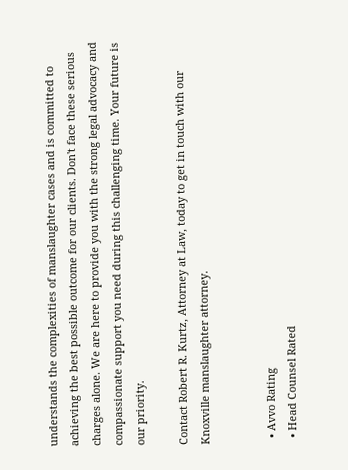understands the complexities of manslaughter cases and is committed to achieving the best possible outcome for our clients. Don't face these serious charges alone. We are here to provide you with the strong legal advocacy and compassionate support you need during this challenging time. Your future is our priority.

Contact Robert R. Kurtz, Attorney at Law, today to get in touch with our Knoxville manslaughter attorney.


  • Avvo Rating
  • Head Counsel Rated